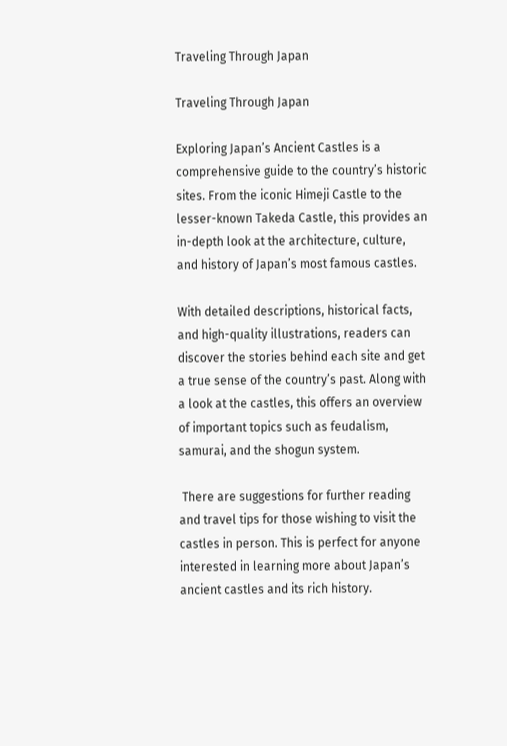Traveling Through Japan

Traveling Through Japan

Exploring Japan’s Ancient Castles is a comprehensive guide to the country’s historic sites. From the iconic Himeji Castle to the lesser-known Takeda Castle, this provides an in-depth look at the architecture, culture, and history of Japan’s most famous castles.

With detailed descriptions, historical facts, and high-quality illustrations, readers can discover the stories behind each site and get a true sense of the country’s past. Along with a look at the castles, this offers an overview of important topics such as feudalism, samurai, and the shogun system.

 There are suggestions for further reading and travel tips for those wishing to visit the castles in person. This is perfect for anyone interested in learning more about Japan’s ancient castles and its rich history.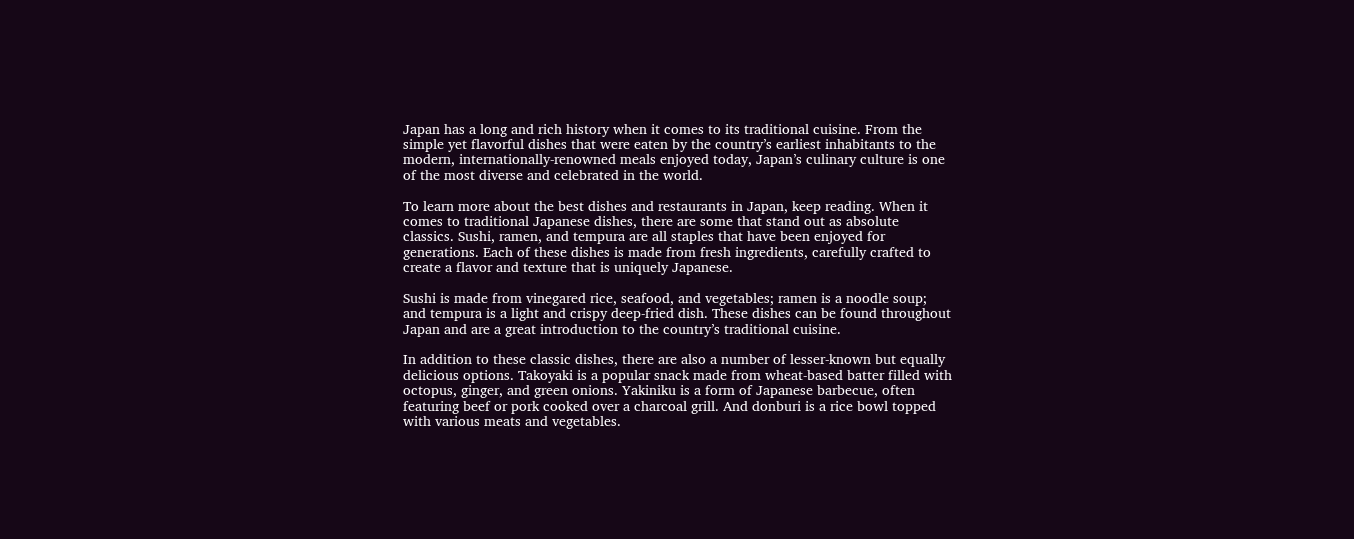Japan has a long and rich history when it comes to its traditional cuisine. From the simple yet flavorful dishes that were eaten by the country’s earliest inhabitants to the modern, internationally-renowned meals enjoyed today, Japan’s culinary culture is one of the most diverse and celebrated in the world.

To learn more about the best dishes and restaurants in Japan, keep reading. When it comes to traditional Japanese dishes, there are some that stand out as absolute classics. Sushi, ramen, and tempura are all staples that have been enjoyed for generations. Each of these dishes is made from fresh ingredients, carefully crafted to create a flavor and texture that is uniquely Japanese.

Sushi is made from vinegared rice, seafood, and vegetables; ramen is a noodle soup; and tempura is a light and crispy deep-fried dish. These dishes can be found throughout Japan and are a great introduction to the country’s traditional cuisine.

In addition to these classic dishes, there are also a number of lesser-known but equally delicious options. Takoyaki is a popular snack made from wheat-based batter filled with octopus, ginger, and green onions. Yakiniku is a form of Japanese barbecue, often featuring beef or pork cooked over a charcoal grill. And donburi is a rice bowl topped with various meats and vegetables.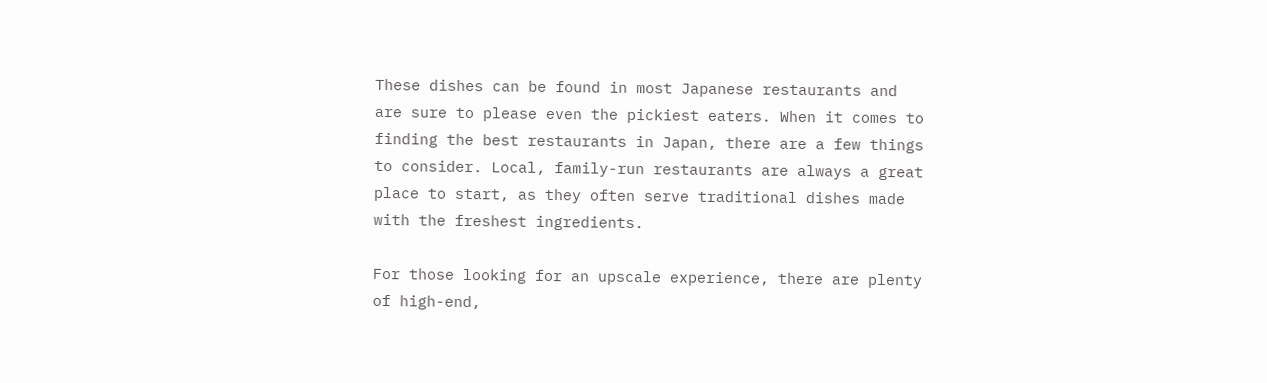These dishes can be found in most Japanese restaurants and are sure to please even the pickiest eaters. When it comes to finding the best restaurants in Japan, there are a few things to consider. Local, family-run restaurants are always a great place to start, as they often serve traditional dishes made with the freshest ingredients.

For those looking for an upscale experience, there are plenty of high-end,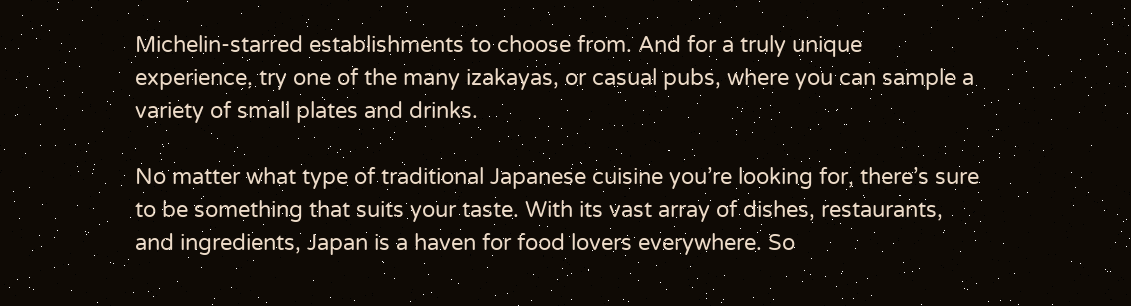Michelin-starred establishments to choose from. And for a truly unique experience, try one of the many izakayas, or casual pubs, where you can sample a variety of small plates and drinks.

No matter what type of traditional Japanese cuisine you’re looking for, there’s sure to be something that suits your taste. With its vast array of dishes, restaurants, and ingredients, Japan is a haven for food lovers everywhere. So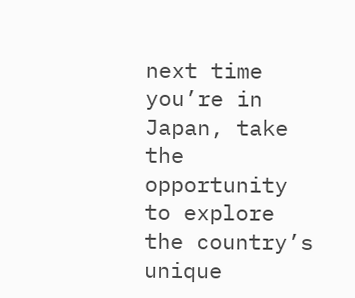next time you’re in Japan, take the opportunity to explore the country’s unique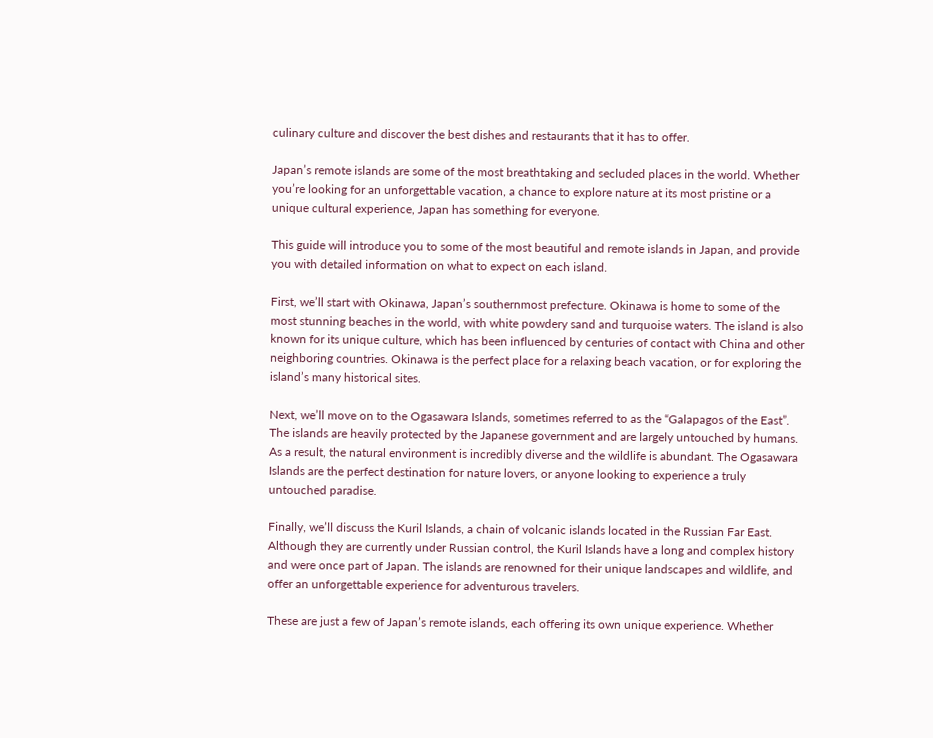culinary culture and discover the best dishes and restaurants that it has to offer.

Japan’s remote islands are some of the most breathtaking and secluded places in the world. Whether you’re looking for an unforgettable vacation, a chance to explore nature at its most pristine or a unique cultural experience, Japan has something for everyone.

This guide will introduce you to some of the most beautiful and remote islands in Japan, and provide you with detailed information on what to expect on each island.

First, we’ll start with Okinawa, Japan’s southernmost prefecture. Okinawa is home to some of the most stunning beaches in the world, with white powdery sand and turquoise waters. The island is also known for its unique culture, which has been influenced by centuries of contact with China and other neighboring countries. Okinawa is the perfect place for a relaxing beach vacation, or for exploring the island’s many historical sites.

Next, we’ll move on to the Ogasawara Islands, sometimes referred to as the “Galapagos of the East”. The islands are heavily protected by the Japanese government and are largely untouched by humans. As a result, the natural environment is incredibly diverse and the wildlife is abundant. The Ogasawara Islands are the perfect destination for nature lovers, or anyone looking to experience a truly untouched paradise.

Finally, we’ll discuss the Kuril Islands, a chain of volcanic islands located in the Russian Far East. Although they are currently under Russian control, the Kuril Islands have a long and complex history and were once part of Japan. The islands are renowned for their unique landscapes and wildlife, and offer an unforgettable experience for adventurous travelers.

These are just a few of Japan’s remote islands, each offering its own unique experience. Whether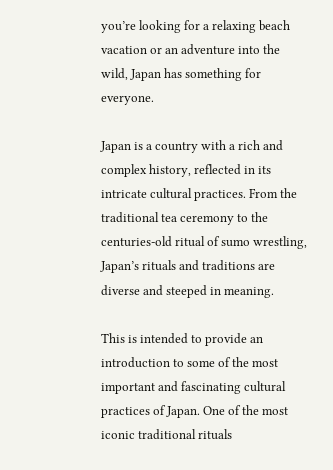you’re looking for a relaxing beach vacation or an adventure into the wild, Japan has something for everyone.

Japan is a country with a rich and complex history, reflected in its intricate cultural practices. From the traditional tea ceremony to the centuries-old ritual of sumo wrestling, Japan’s rituals and traditions are diverse and steeped in meaning.

This is intended to provide an introduction to some of the most important and fascinating cultural practices of Japan. One of the most iconic traditional rituals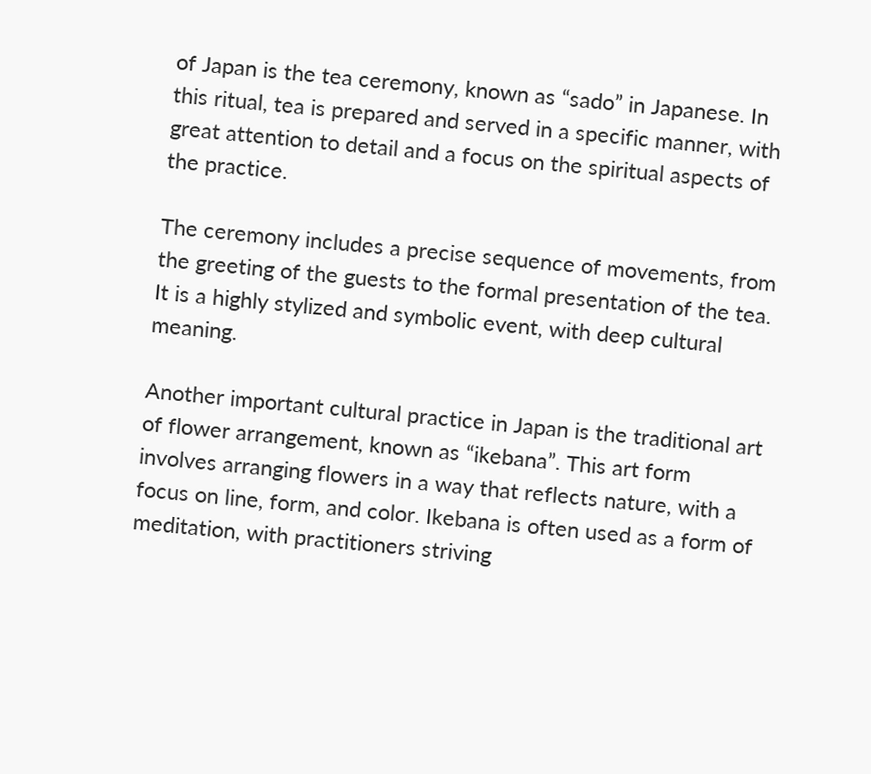of Japan is the tea ceremony, known as “sado” in Japanese. In this ritual, tea is prepared and served in a specific manner, with great attention to detail and a focus on the spiritual aspects of the practice.

The ceremony includes a precise sequence of movements, from the greeting of the guests to the formal presentation of the tea. It is a highly stylized and symbolic event, with deep cultural meaning.

Another important cultural practice in Japan is the traditional art of flower arrangement, known as “ikebana”. This art form involves arranging flowers in a way that reflects nature, with a focus on line, form, and color. Ikebana is often used as a form of meditation, with practitioners striving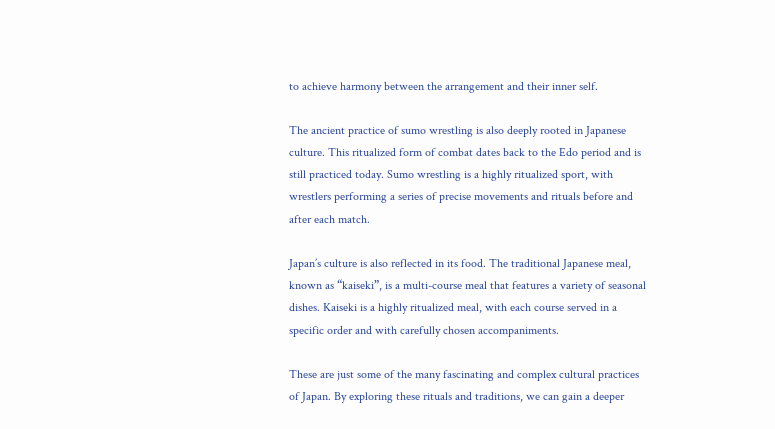to achieve harmony between the arrangement and their inner self.

The ancient practice of sumo wrestling is also deeply rooted in Japanese culture. This ritualized form of combat dates back to the Edo period and is still practiced today. Sumo wrestling is a highly ritualized sport, with wrestlers performing a series of precise movements and rituals before and after each match.

Japan’s culture is also reflected in its food. The traditional Japanese meal, known as “kaiseki”, is a multi-course meal that features a variety of seasonal dishes. Kaiseki is a highly ritualized meal, with each course served in a specific order and with carefully chosen accompaniments.

These are just some of the many fascinating and complex cultural practices of Japan. By exploring these rituals and traditions, we can gain a deeper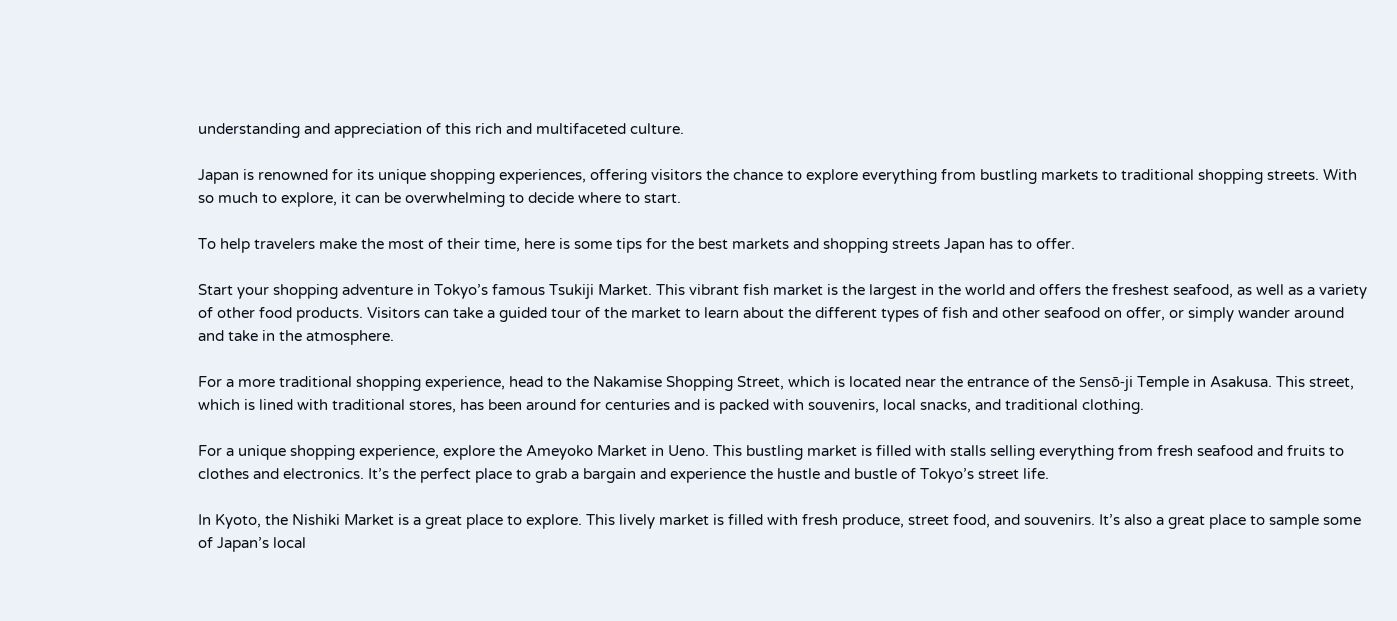understanding and appreciation of this rich and multifaceted culture.

Japan is renowned for its unique shopping experiences, offering visitors the chance to explore everything from bustling markets to traditional shopping streets. With so much to explore, it can be overwhelming to decide where to start.

To help travelers make the most of their time, here is some tips for the best markets and shopping streets Japan has to offer.

Start your shopping adventure in Tokyo’s famous Tsukiji Market. This vibrant fish market is the largest in the world and offers the freshest seafood, as well as a variety of other food products. Visitors can take a guided tour of the market to learn about the different types of fish and other seafood on offer, or simply wander around and take in the atmosphere.

For a more traditional shopping experience, head to the Nakamise Shopping Street, which is located near the entrance of the Sensō-ji Temple in Asakusa. This street, which is lined with traditional stores, has been around for centuries and is packed with souvenirs, local snacks, and traditional clothing.

For a unique shopping experience, explore the Ameyoko Market in Ueno. This bustling market is filled with stalls selling everything from fresh seafood and fruits to clothes and electronics. It’s the perfect place to grab a bargain and experience the hustle and bustle of Tokyo’s street life.

In Kyoto, the Nishiki Market is a great place to explore. This lively market is filled with fresh produce, street food, and souvenirs. It’s also a great place to sample some of Japan’s local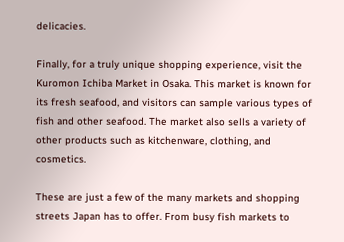delicacies.

Finally, for a truly unique shopping experience, visit the Kuromon Ichiba Market in Osaka. This market is known for its fresh seafood, and visitors can sample various types of fish and other seafood. The market also sells a variety of other products such as kitchenware, clothing, and cosmetics.

These are just a few of the many markets and shopping streets Japan has to offer. From busy fish markets to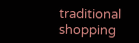traditional shopping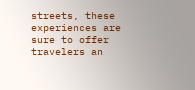streets, these experiences are sure to offer travelers an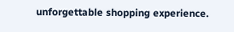unforgettable shopping experience.